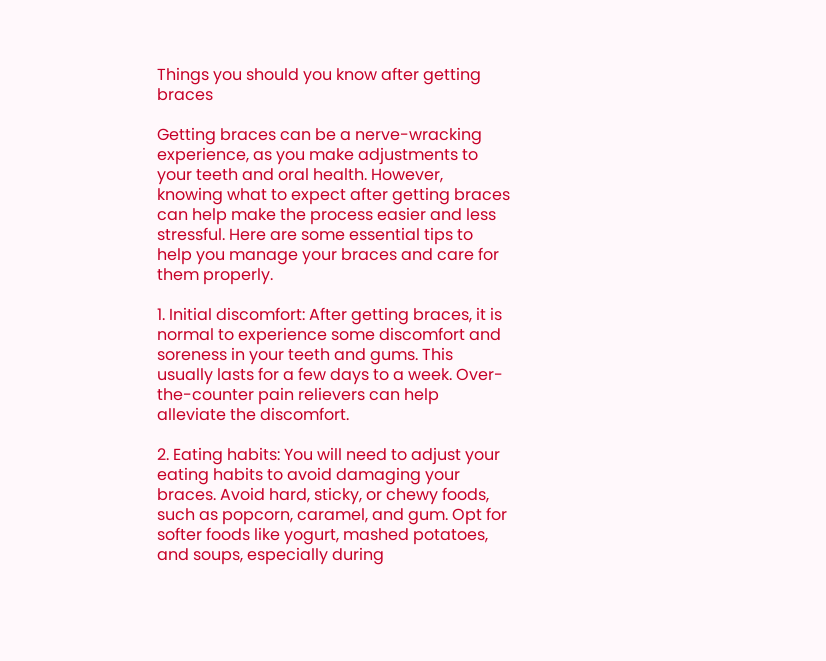Things you should you know after getting braces

Getting braces can be a nerve-wracking experience, as you make adjustments to your teeth and oral health. However, knowing what to expect after getting braces can help make the process easier and less stressful. Here are some essential tips to help you manage your braces and care for them properly.

1. Initial discomfort: After getting braces, it is normal to experience some discomfort and soreness in your teeth and gums. This usually lasts for a few days to a week. Over-the-counter pain relievers can help alleviate the discomfort.

2. Eating habits: You will need to adjust your eating habits to avoid damaging your braces. Avoid hard, sticky, or chewy foods, such as popcorn, caramel, and gum. Opt for softer foods like yogurt, mashed potatoes, and soups, especially during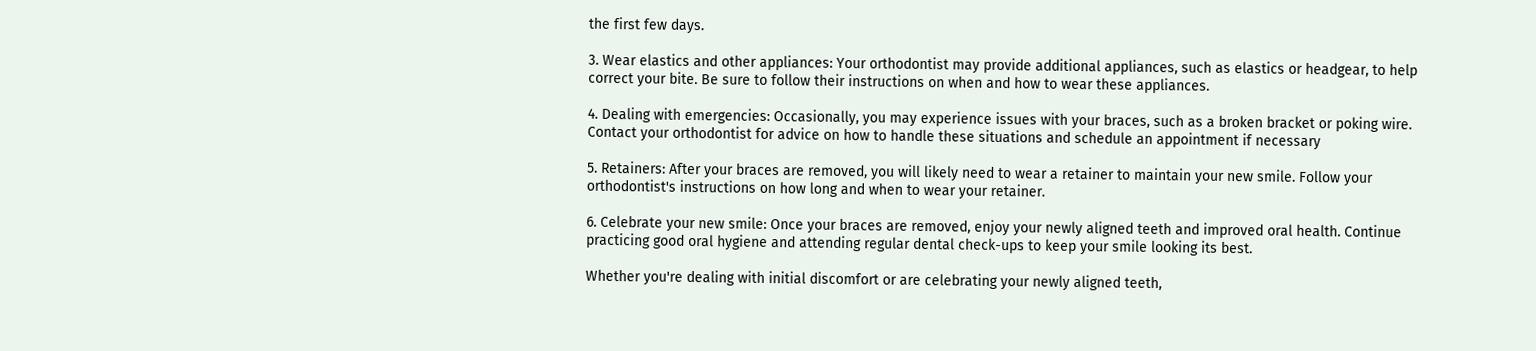the first few days.

3. Wear elastics and other appliances: Your orthodontist may provide additional appliances, such as elastics or headgear, to help correct your bite. Be sure to follow their instructions on when and how to wear these appliances.

4. Dealing with emergencies: Occasionally, you may experience issues with your braces, such as a broken bracket or poking wire. Contact your orthodontist for advice on how to handle these situations and schedule an appointment if necessary

5. Retainers: After your braces are removed, you will likely need to wear a retainer to maintain your new smile. Follow your orthodontist's instructions on how long and when to wear your retainer.

6. Celebrate your new smile: Once your braces are removed, enjoy your newly aligned teeth and improved oral health. Continue practicing good oral hygiene and attending regular dental check-ups to keep your smile looking its best.

Whether you're dealing with initial discomfort or are celebrating your newly aligned teeth,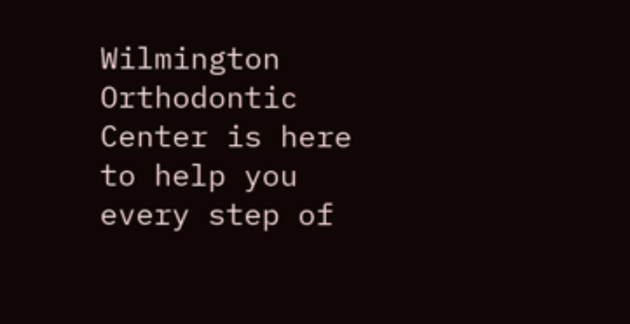Wilmington Orthodontic Center is here to help you every step of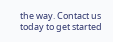the way. Contact us today to get started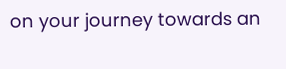on your journey towards an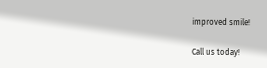improved smile!

Call us today!